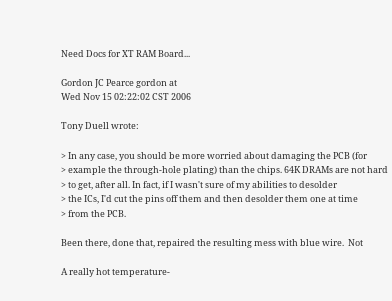Need Docs for XT RAM Board...

Gordon JC Pearce gordon at
Wed Nov 15 02:22:02 CST 2006

Tony Duell wrote:

> In any case, you should be more worried about damaging the PCB (for
> example the through-hole plating) than the chips. 64K DRAMs are not hard
> to get, after all. In fact, if I wasn't sure of my abilities to desolder
> the ICs, I'd cut the pins off them and then desolder them one at time
> from the PCB.

Been there, done that, repaired the resulting mess with blue wire.  Not

A really hot temperature-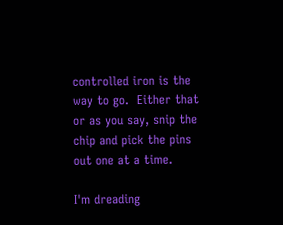controlled iron is the way to go.  Either that
or as you say, snip the chip and pick the pins out one at a time.

I'm dreading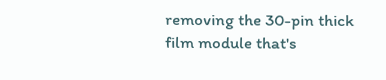removing the 30-pin thick film module that's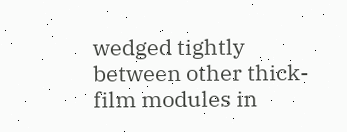wedged tightly
between other thick-film modules in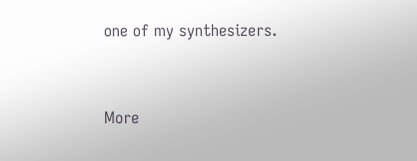one of my synthesizers.


More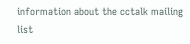information about the cctalk mailing list